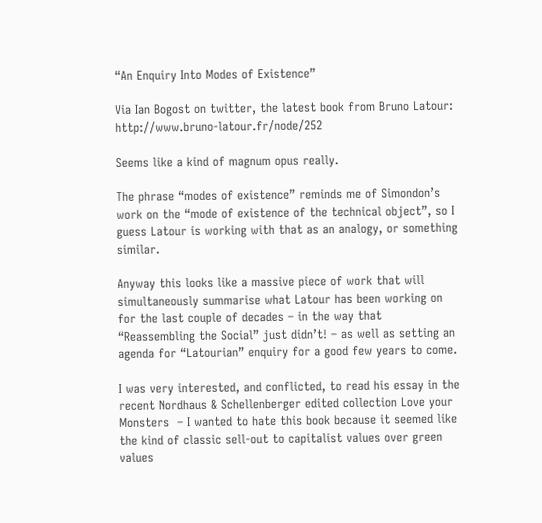“An Enquiry Into Modes of Existence”

Via Ian Bogost on twitter, the latest book from Bruno Latour: http://www.bruno-latour.fr/node/252

Seems like a kind of magnum opus really.

The phrase “modes of existence” reminds me of Simondon’s work on the “mode of existence of the technical object”, so I guess Latour is working with that as an analogy, or something similar.

Anyway this looks like a massive piece of work that will simultaneously summarise what Latour has been working on for the last couple of decades – in the way that “Reassembling the Social” just didn’t! – as well as setting an agenda for “Latourian” enquiry for a good few years to come.

I was very interested, and conflicted, to read his essay in the recent Nordhaus & Schellenberger edited collection Love your Monsters  – I wanted to hate this book because it seemed like the kind of classic sell-out to capitalist values over green values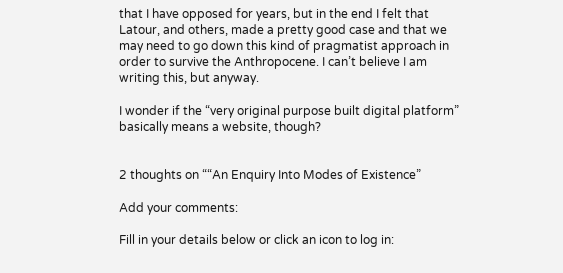that I have opposed for years, but in the end I felt that Latour, and others, made a pretty good case and that we may need to go down this kind of pragmatist approach in order to survive the Anthropocene. I can’t believe I am writing this, but anyway.

I wonder if the “very original purpose built digital platform” basically means a website, though?


2 thoughts on ““An Enquiry Into Modes of Existence”

Add your comments:

Fill in your details below or click an icon to log in: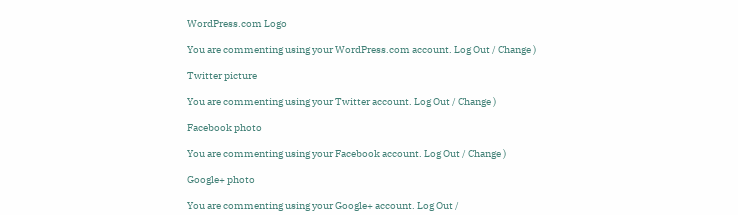WordPress.com Logo

You are commenting using your WordPress.com account. Log Out / Change )

Twitter picture

You are commenting using your Twitter account. Log Out / Change )

Facebook photo

You are commenting using your Facebook account. Log Out / Change )

Google+ photo

You are commenting using your Google+ account. Log Out /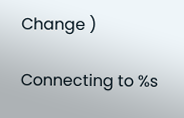Change )

Connecting to %s